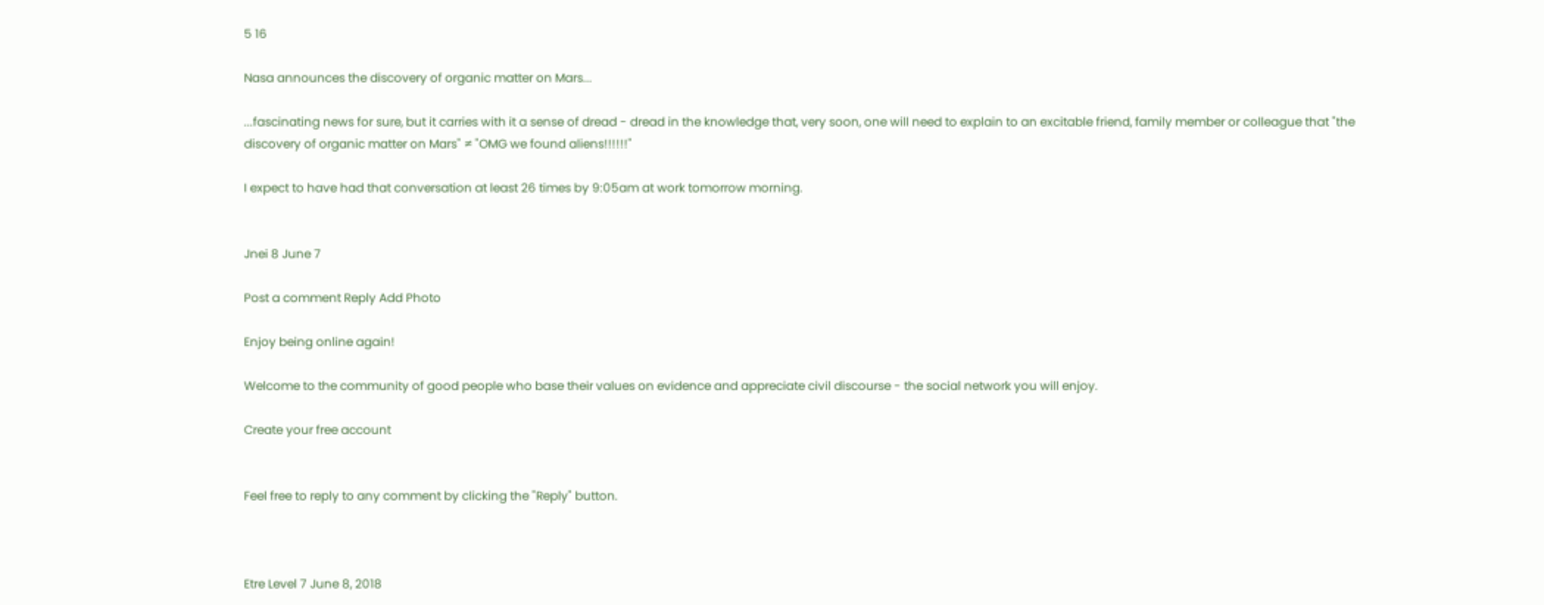5 16

Nasa announces the discovery of organic matter on Mars...

...fascinating news for sure, but it carries with it a sense of dread - dread in the knowledge that, very soon, one will need to explain to an excitable friend, family member or colleague that "the discovery of organic matter on Mars" ≠ "OMG we found aliens!!!!!!"

I expect to have had that conversation at least 26 times by 9:05am at work tomorrow morning.


Jnei 8 June 7

Post a comment Reply Add Photo

Enjoy being online again!

Welcome to the community of good people who base their values on evidence and appreciate civil discourse - the social network you will enjoy.

Create your free account


Feel free to reply to any comment by clicking the "Reply" button.



Etre Level 7 June 8, 2018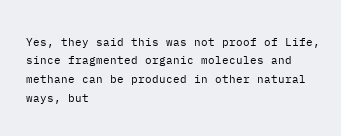Yes, they said this was not proof of Life, since fragmented organic molecules and methane can be produced in other natural ways, but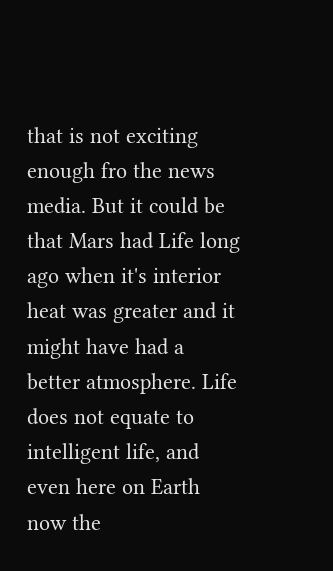that is not exciting enough fro the news media. But it could be that Mars had Life long ago when it's interior heat was greater and it might have had a better atmosphere. Life does not equate to intelligent life, and even here on Earth now the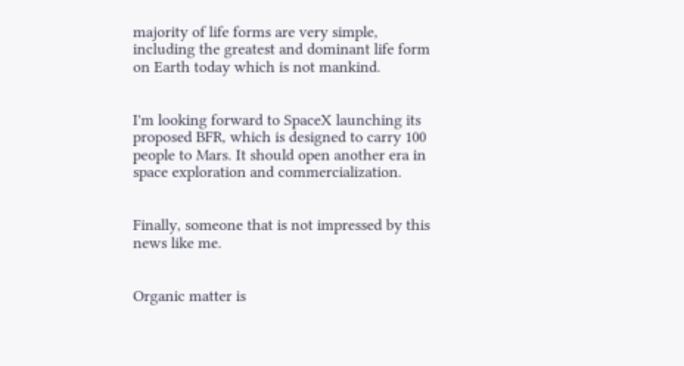majority of life forms are very simple, including the greatest and dominant life form on Earth today which is not mankind.


I'm looking forward to SpaceX launching its proposed BFR, which is designed to carry 100 people to Mars. It should open another era in space exploration and commercialization.


Finally, someone that is not impressed by this news like me.


Organic matter is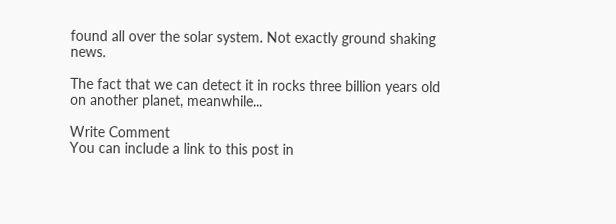found all over the solar system. Not exactly ground shaking news.

The fact that we can detect it in rocks three billion years old on another planet, meanwhile...

Write Comment
You can include a link to this post in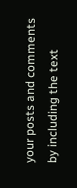your posts and comments by including the text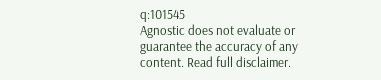q:101545
Agnostic does not evaluate or guarantee the accuracy of any content. Read full disclaimer.